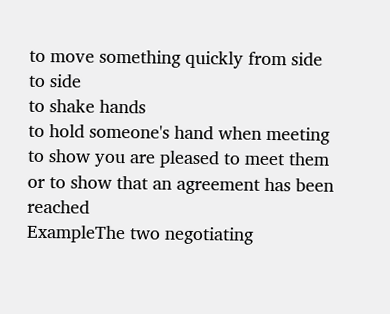to move something quickly from side to side
to shake hands
to hold someone's hand when meeting to show you are pleased to meet them or to show that an agreement has been reached
ExampleThe two negotiating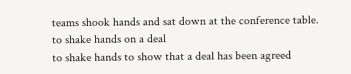teams shook hands and sat down at the conference table.
to shake hands on a deal
to shake hands to show that a deal has been agreed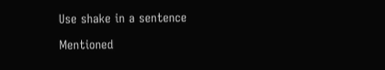Use shake in a sentence

Mentioned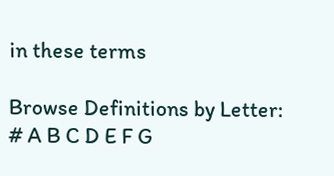in these terms

Browse Definitions by Letter: # A B C D E F G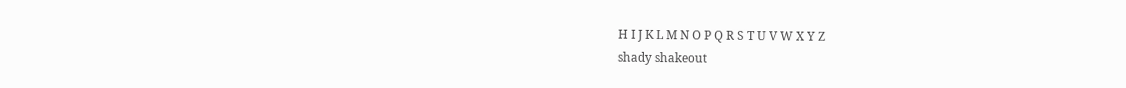H I J K L M N O P Q R S T U V W X Y Z
shady shakeout